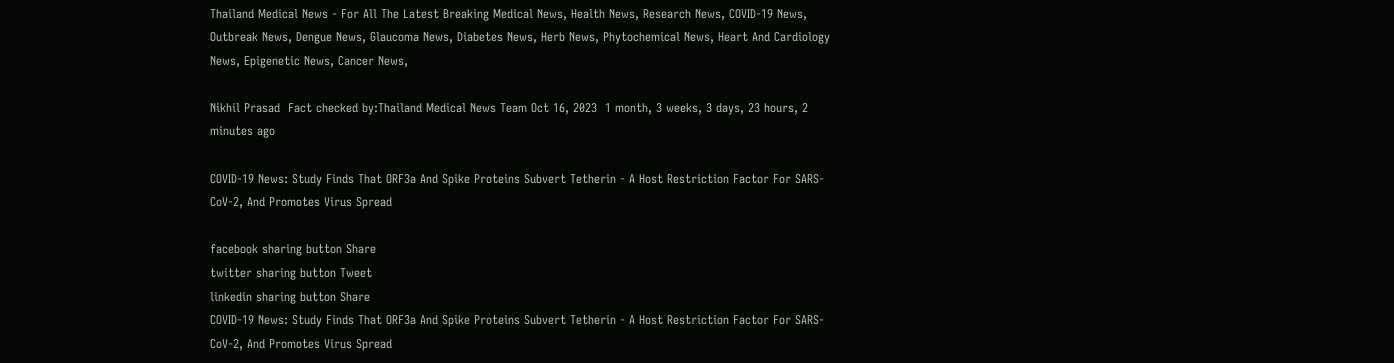Thailand Medical News - For All The Latest Breaking Medical News, Health News, Research News, COVID-19 News, Outbreak News, Dengue News, Glaucoma News, Diabetes News, Herb News, Phytochemical News, Heart And Cardiology News, Epigenetic News, Cancer News,

Nikhil Prasad  Fact checked by:Thailand Medical News Team Oct 16, 2023  1 month, 3 weeks, 3 days, 23 hours, 2 minutes ago

COVID-19 News: Study Finds That ORF3a And Spike Proteins Subvert Tetherin - A Host Restriction Factor For SARS-CoV-2, And Promotes Virus Spread

facebook sharing button Share
twitter sharing button Tweet
linkedin sharing button Share
COVID-19 News: Study Finds That ORF3a And Spike Proteins Subvert Tetherin - A Host Restriction Factor For SARS-CoV-2, And Promotes Virus Spread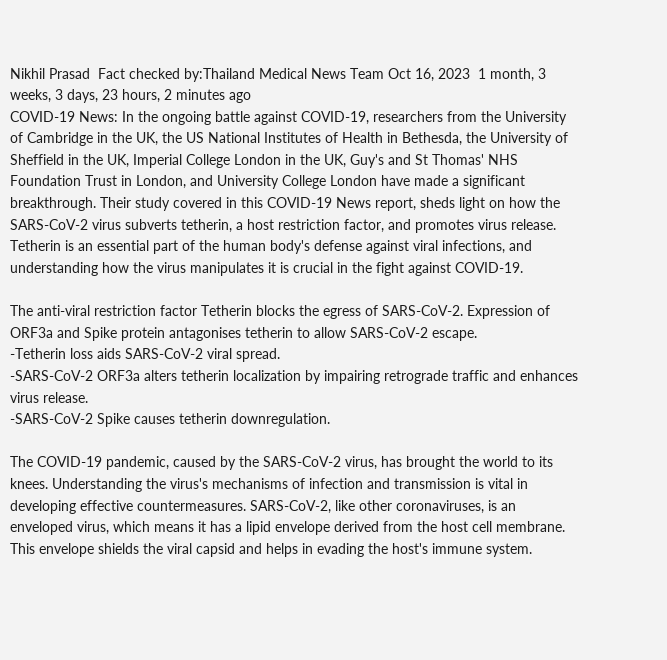Nikhil Prasad  Fact checked by:Thailand Medical News Team Oct 16, 2023  1 month, 3 weeks, 3 days, 23 hours, 2 minutes ago
COVID-19 News: In the ongoing battle against COVID-19, researchers from the University of Cambridge in the UK, the US National Institutes of Health in Bethesda, the University of Sheffield in the UK, Imperial College London in the UK, Guy's and St Thomas' NHS Foundation Trust in London, and University College London have made a significant breakthrough. Their study covered in this COVID-19 News report, sheds light on how the SARS-CoV-2 virus subverts tetherin, a host restriction factor, and promotes virus release. Tetherin is an essential part of the human body's defense against viral infections, and understanding how the virus manipulates it is crucial in the fight against COVID-19.

The anti-viral restriction factor Tetherin blocks the egress of SARS-CoV-2. Expression of ORF3a and Spike protein antagonises tetherin to allow SARS-CoV-2 escape.
-Tetherin loss aids SARS-CoV-2 viral spread.
-SARS-CoV-2 ORF3a alters tetherin localization by impairing retrograde traffic and enhances virus release.
-SARS-CoV-2 Spike causes tetherin downregulation.

The COVID-19 pandemic, caused by the SARS-CoV-2 virus, has brought the world to its knees. Understanding the virus's mechanisms of infection and transmission is vital in developing effective countermeasures. SARS-CoV-2, like other coronaviruses, is an enveloped virus, which means it has a lipid envelope derived from the host cell membrane. This envelope shields the viral capsid and helps in evading the host's immune system.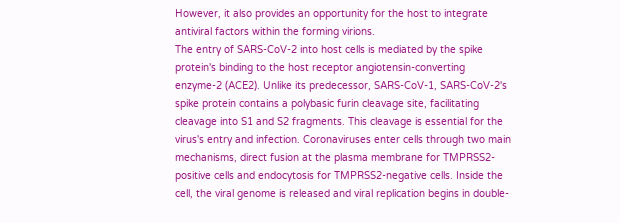However, it also provides an opportunity for the host to integrate antiviral factors within the forming virions.
The entry of SARS-CoV-2 into host cells is mediated by the spike protein's binding to the host receptor angiotensin-converting enzyme-2 (ACE2). Unlike its predecessor, SARS-CoV-1, SARS-CoV-2's spike protein contains a polybasic furin cleavage site, facilitating cleavage into S1 and S2 fragments. This cleavage is essential for the virus's entry and infection. Coronaviruses enter cells through two main mechanisms, direct fusion at the plasma membrane for TMPRSS2-positive cells and endocytosis for TMPRSS2-negative cells. Inside the cell, the viral genome is released and viral replication begins in double-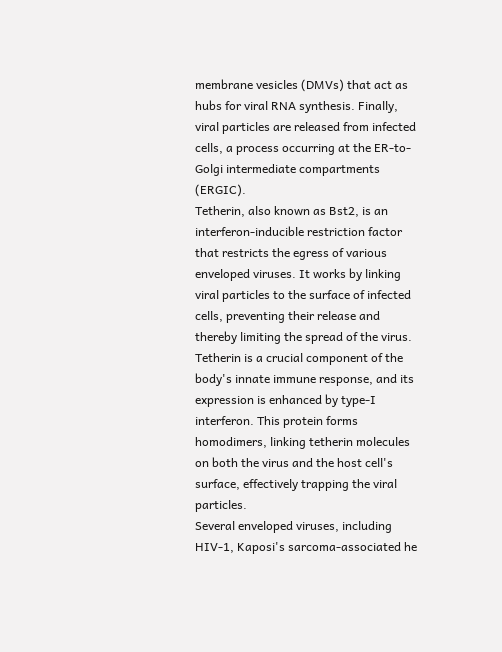membrane vesicles (DMVs) that act as hubs for viral RNA synthesis. Finally, viral particles are released from infected cells, a process occurring at the ER-to-Golgi intermediate compartments (ERGIC).
Tetherin, also known as Bst2, is an interferon-inducible restriction factor that restricts the egress of various enveloped viruses. It works by linking viral particles to the surface of infected cells, preventing their release and thereby limiting the spread of the virus. Tetherin is a crucial component of the body's innate immune response, and its expression is enhanced by type-I interferon. This protein forms homodimers, linking tetherin molecules on both the virus and the host cell's surface, effectively trapping the viral particles.
Several enveloped viruses, including HIV-1, Kaposi's sarcoma-associated he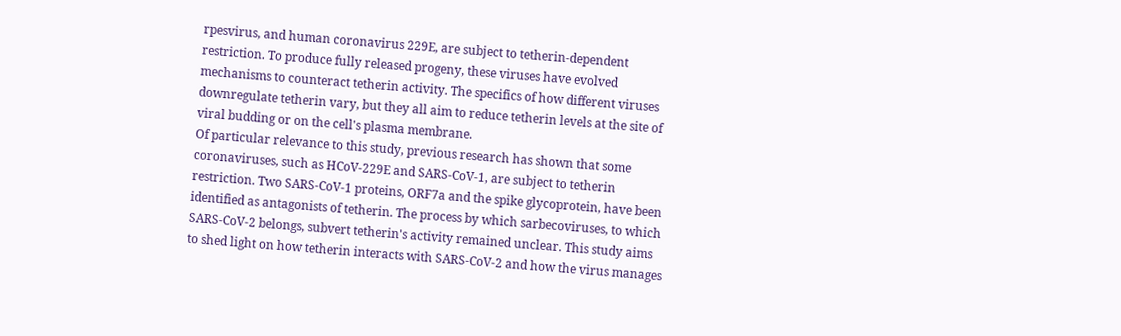rpesvirus, and human coronavirus 229E, are subject to tetherin-dependent restriction. To produce fully released progeny, these viruses have evolved mechanisms to counteract tetherin activity. The specifics of how different viruses downregulate tetherin vary, but they all aim to reduce tetherin levels at the site of viral budding or on the cell's plasma membrane.
Of particular relevance to this study, previous research has shown that some coronaviruses, such as HCoV-229E and SARS-CoV-1, are subject to tetherin restriction. Two SARS-CoV-1 proteins, ORF7a and the spike glycoprotein, have been identified as antagonists of tetherin. The process by which sarbecoviruses, to which SARS-CoV-2 belongs, subvert tetherin's activity remained unclear. This study aims to shed light on how tetherin interacts with SARS-CoV-2 and how the virus manages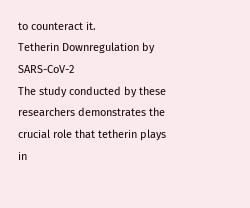to counteract it.
Tetherin Downregulation by SARS-CoV-2
The study conducted by these researchers demonstrates the crucial role that tetherin plays in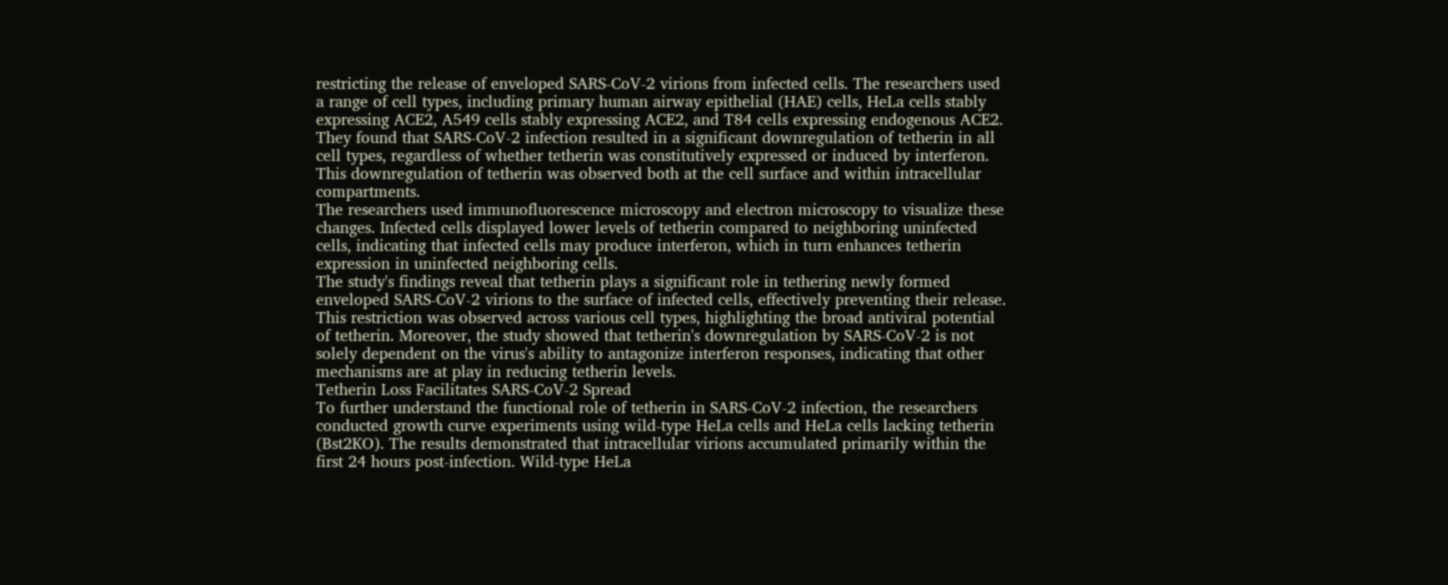restricting the release of enveloped SARS-CoV-2 virions from infected cells. The researchers used a range of cell types, including primary human airway epithelial (HAE) cells, HeLa cells stably expressing ACE2, A549 cells stably expressing ACE2, and T84 cells expressing endogenous ACE2. They found that SARS-CoV-2 infection resulted in a significant downregulation of tetherin in all cell types, regardless of whether tetherin was constitutively expressed or induced by interferon. This downregulation of tetherin was observed both at the cell surface and within intracellular compartments.
The researchers used immunofluorescence microscopy and electron microscopy to visualize these changes. Infected cells displayed lower levels of tetherin compared to neighboring uninfected cells, indicating that infected cells may produce interferon, which in turn enhances tetherin expression in uninfected neighboring cells.
The study's findings reveal that tetherin plays a significant role in tethering newly formed enveloped SARS-CoV-2 virions to the surface of infected cells, effectively preventing their release. This restriction was observed across various cell types, highlighting the broad antiviral potential of tetherin. Moreover, the study showed that tetherin's downregulation by SARS-CoV-2 is not solely dependent on the virus's ability to antagonize interferon responses, indicating that other mechanisms are at play in reducing tetherin levels.
Tetherin Loss Facilitates SARS-CoV-2 Spread
To further understand the functional role of tetherin in SARS-CoV-2 infection, the researchers conducted growth curve experiments using wild-type HeLa cells and HeLa cells lacking tetherin (Bst2KO). The results demonstrated that intracellular virions accumulated primarily within the first 24 hours post-infection. Wild-type HeLa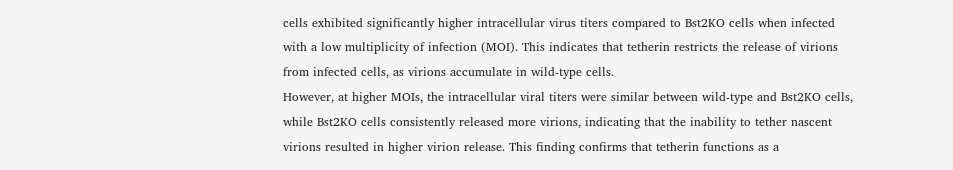cells exhibited significantly higher intracellular virus titers compared to Bst2KO cells when infected with a low multiplicity of infection (MOI). This indicates that tetherin restricts the release of virions from infected cells, as virions accumulate in wild-type cells.
However, at higher MOIs, the intracellular viral titers were similar between wild-type and Bst2KO cells, while Bst2KO cells consistently released more virions, indicating that the inability to tether nascent virions resulted in higher virion release. This finding confirms that tetherin functions as a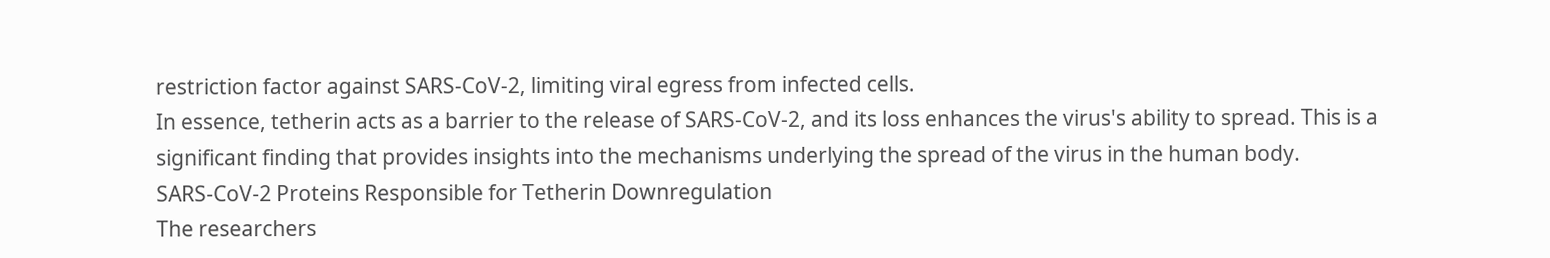restriction factor against SARS-CoV-2, limiting viral egress from infected cells.
In essence, tetherin acts as a barrier to the release of SARS-CoV-2, and its loss enhances the virus's ability to spread. This is a significant finding that provides insights into the mechanisms underlying the spread of the virus in the human body.
SARS-CoV-2 Proteins Responsible for Tetherin Downregulation
The researchers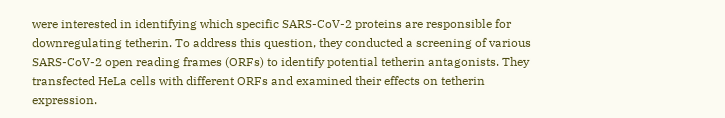were interested in identifying which specific SARS-CoV-2 proteins are responsible for downregulating tetherin. To address this question, they conducted a screening of various SARS-CoV-2 open reading frames (ORFs) to identify potential tetherin antagonists. They transfected HeLa cells with different ORFs and examined their effects on tetherin expression.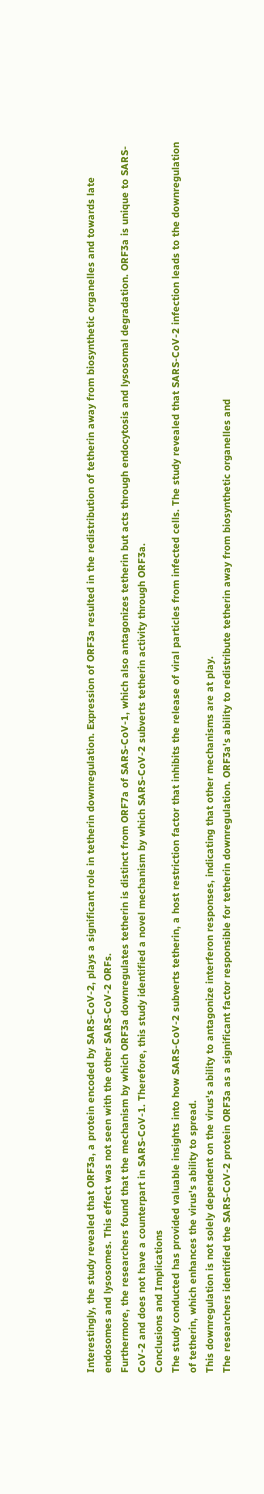Interestingly, the study revealed that ORF3a, a protein encoded by SARS-CoV-2, plays a significant role in tetherin downregulation. Expression of ORF3a resulted in the redistribution of tetherin away from biosynthetic organelles and towards late endosomes and lysosomes. This effect was not seen with the other SARS-CoV-2 ORFs.
Furthermore, the researchers found that the mechanism by which ORF3a downregulates tetherin is distinct from ORF7a of SARS-CoV-1, which also antagonizes tetherin but acts through endocytosis and lysosomal degradation. ORF3a is unique to SARS-CoV-2 and does not have a counterpart in SARS-CoV-1. Therefore, this study identified a novel mechanism by which SARS-CoV-2 subverts tetherin activity through ORF3a.
Conclusions and Implications
The study conducted has provided valuable insights into how SARS-CoV-2 subverts tetherin, a host restriction factor that inhibits the release of viral particles from infected cells. The study revealed that SARS-CoV-2 infection leads to the downregulation of tetherin, which enhances the virus's ability to spread.
This downregulation is not solely dependent on the virus's ability to antagonize interferon responses, indicating that other mechanisms are at play.
The researchers identified the SARS-CoV-2 protein ORF3a as a significant factor responsible for tetherin downregulation. ORF3a's ability to redistribute tetherin away from biosynthetic organelles and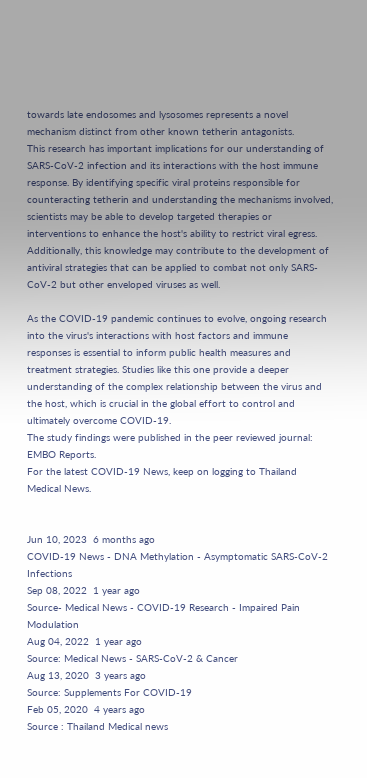towards late endosomes and lysosomes represents a novel mechanism distinct from other known tetherin antagonists.
This research has important implications for our understanding of SARS-CoV-2 infection and its interactions with the host immune response. By identifying specific viral proteins responsible for counteracting tetherin and understanding the mechanisms involved, scientists may be able to develop targeted therapies or interventions to enhance the host's ability to restrict viral egress. Additionally, this knowledge may contribute to the development of antiviral strategies that can be applied to combat not only SARS-CoV-2 but other enveloped viruses as well.

As the COVID-19 pandemic continues to evolve, ongoing research into the virus's interactions with host factors and immune responses is essential to inform public health measures and treatment strategies. Studies like this one provide a deeper understanding of the complex relationship between the virus and the host, which is crucial in the global effort to control and ultimately overcome COVID-19.
The study findings were published in the peer reviewed journal: EMBO Reports.
For the latest COVID-19 News, keep on logging to Thailand Medical News.


Jun 10, 2023  6 months ago
COVID-19 News - DNA Methylation - Asymptomatic SARS-CoV-2 Infections
Sep 08, 2022  1 year ago
Source- Medical News - COVID-19 Research - Impaired Pain Modulation
Aug 04, 2022  1 year ago
Source: Medical News - SARS-CoV-2 & Cancer
Aug 13, 2020  3 years ago
Source: Supplements For COVID-19
Feb 05, 2020  4 years ago
Source : Thailand Medical news